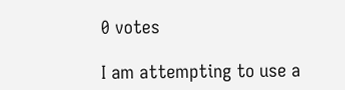0 votes

I am attempting to use a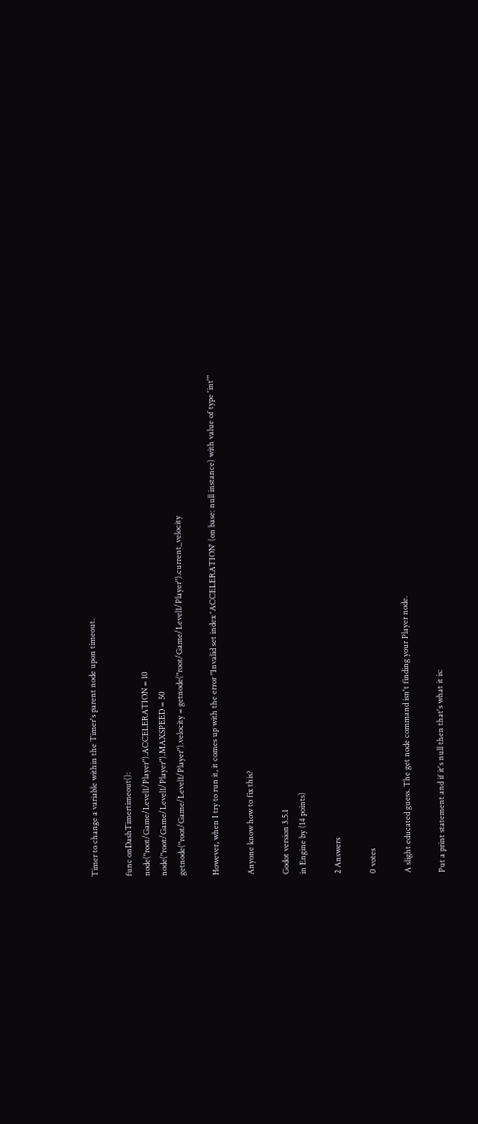Timer to change a variable within the Timer's parent node upon timeout.

func onDashTimertimeout():
node("root/Game/Level1/Player").ACCELERATION = 10
node("root/Game/Level1/Player").MAXSPEED = 50
getnode("root/Game/Level1/Player").velocity = getnode("root/Game/Level1/Player").current_velocity

However, when I try to run it, it comes up with the error "Invalid set index 'ACCELERATION' (on base: null instance) with value of type 'int'"

Anyone know how to fix this?

Godot version 3.5.1
in Engine by (14 points)

2 Answers

0 votes

A slight educated guess. The get node command isn't finding your Player node.

Put a print statement and if it's null then that's what it is: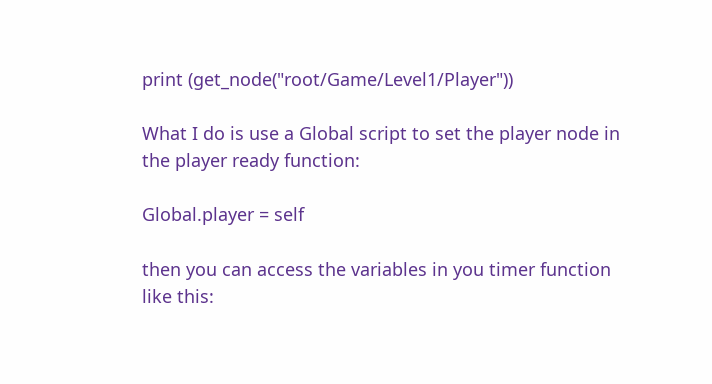print (get_node("root/Game/Level1/Player"))

What I do is use a Global script to set the player node in the player ready function:

Global.player = self

then you can access the variables in you timer function like this: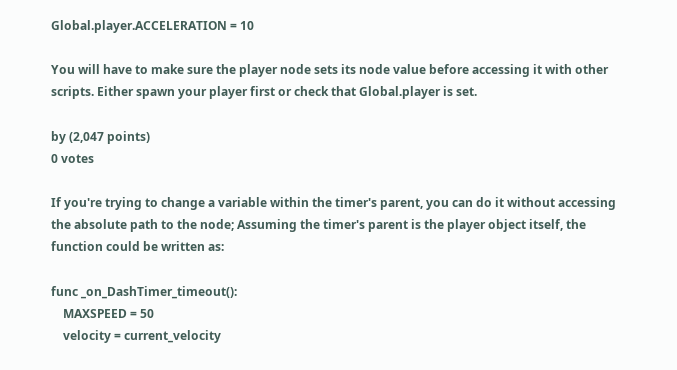Global.player.ACCELERATION = 10

You will have to make sure the player node sets its node value before accessing it with other scripts. Either spawn your player first or check that Global.player is set.

by (2,047 points)
0 votes

If you're trying to change a variable within the timer's parent, you can do it without accessing the absolute path to the node; Assuming the timer's parent is the player object itself, the function could be written as:

func _on_DashTimer_timeout():
    MAXSPEED = 50
    velocity = current_velocity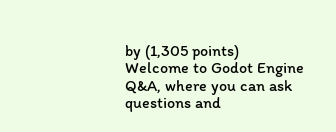by (1,305 points)
Welcome to Godot Engine Q&A, where you can ask questions and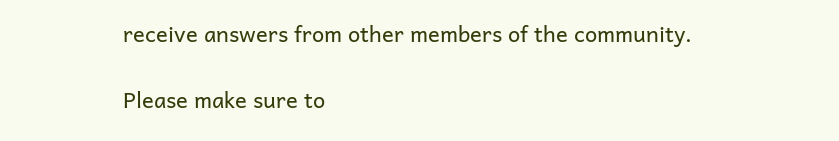receive answers from other members of the community.

Please make sure to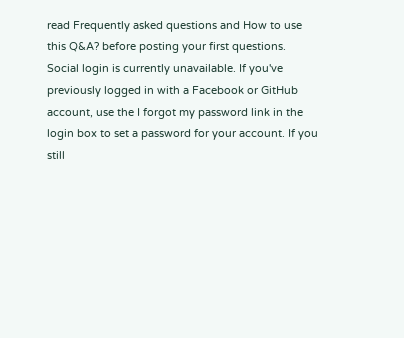read Frequently asked questions and How to use this Q&A? before posting your first questions.
Social login is currently unavailable. If you've previously logged in with a Facebook or GitHub account, use the I forgot my password link in the login box to set a password for your account. If you still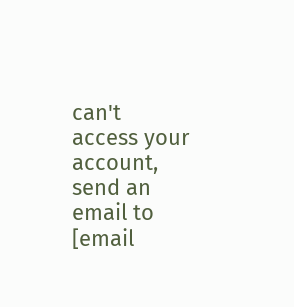can't access your account, send an email to [email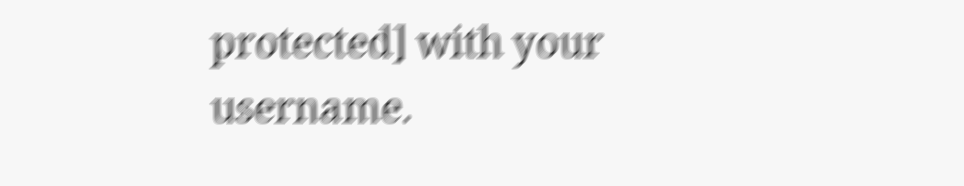protected] with your username.